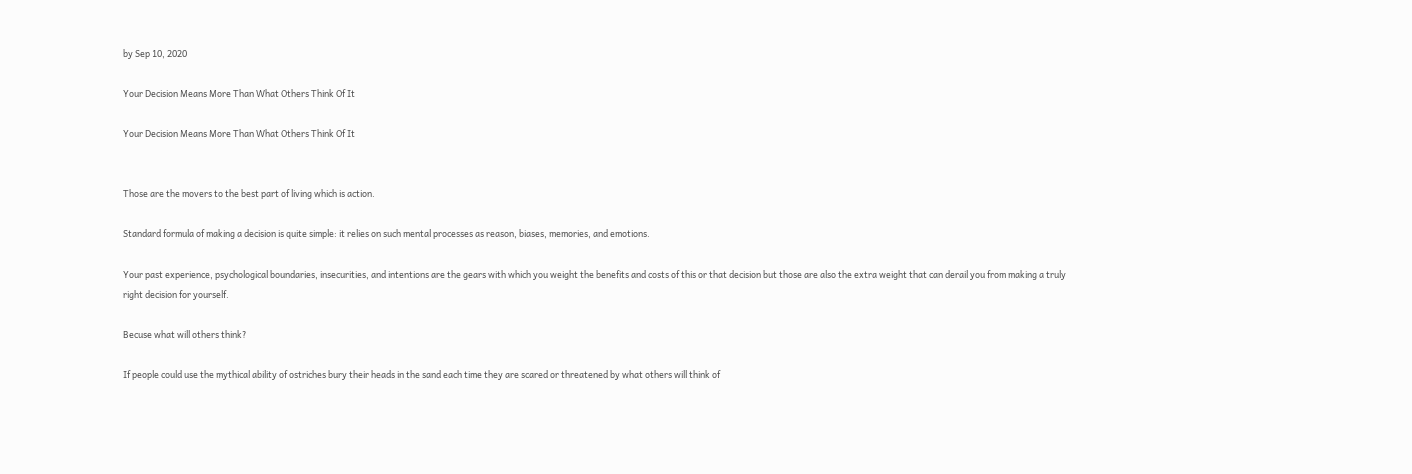by Sep 10, 2020

Your Decision Means More Than What Others Think Of It

Your Decision Means More Than What Others Think Of It


Those are the movers to the best part of living which is action.

Standard formula of making a decision is quite simple: it relies on such mental processes as reason, biases, memories, and emotions.

Your past experience, psychological boundaries, insecurities, and intentions are the gears with which you weight the benefits and costs of this or that decision but those are also the extra weight that can derail you from making a truly right decision for yourself.

Becuse what will others think?

If people could use the mythical ability of ostriches bury their heads in the sand each time they are scared or threatened by what others will think of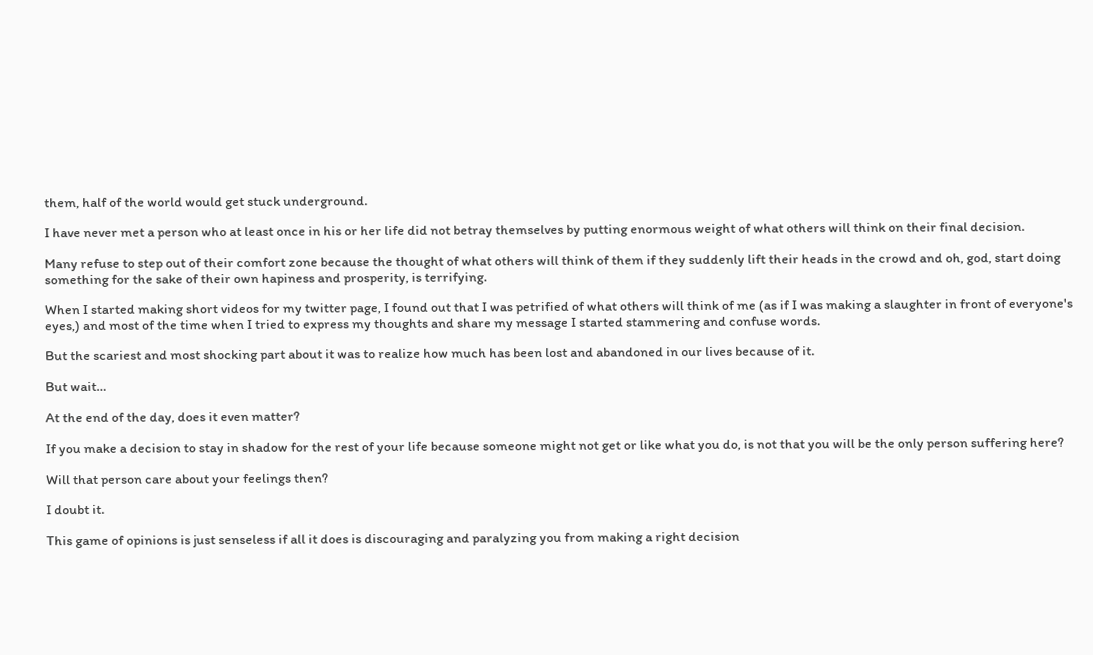them, half of the world would get stuck underground.

I have never met a person who at least once in his or her life did not betray themselves by putting enormous weight of what others will think on their final decision.

Many refuse to step out of their comfort zone because the thought of what others will think of them if they suddenly lift their heads in the crowd and oh, god, start doing something for the sake of their own hapiness and prosperity, is terrifying.

When I started making short videos for my twitter page, I found out that I was petrified of what others will think of me (as if I was making a slaughter in front of everyone's eyes,) and most of the time when I tried to express my thoughts and share my message I started stammering and confuse words.

But the scariest and most shocking part about it was to realize how much has been lost and abandoned in our lives because of it.

But wait…

At the end of the day, does it even matter?

If you make a decision to stay in shadow for the rest of your life because someone might not get or like what you do, is not that you will be the only person suffering here?

Will that person care about your feelings then?

I doubt it.

This game of opinions is just senseless if all it does is discouraging and paralyzing you from making a right decision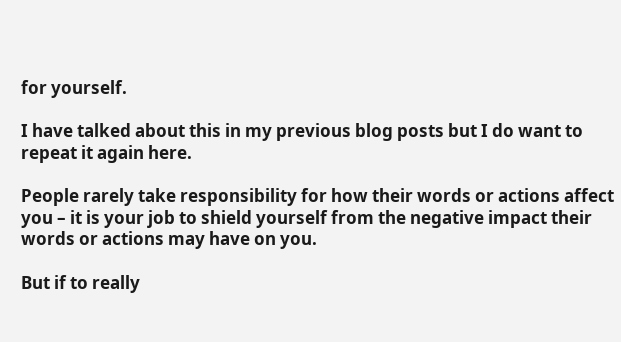for yourself.

I have talked about this in my previous blog posts but I do want to repeat it again here.

People rarely take responsibility for how their words or actions affect you – it is your job to shield yourself from the negative impact their words or actions may have on you.

But if to really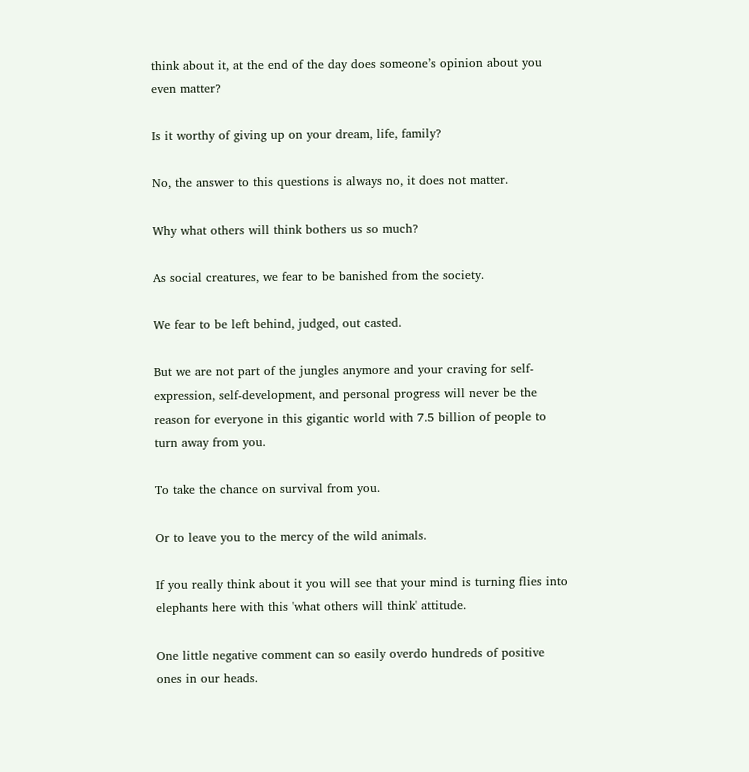think about it, at the end of the day does someone’s opinion about you even matter?

Is it worthy of giving up on your dream, life, family?

No, the answer to this questions is always no, it does not matter.

Why what others will think bothers us so much?

As social creatures, we fear to be banished from the society.

We fear to be left behind, judged, out casted.

But we are not part of the jungles anymore and your craving for self-expression, self-development, and personal progress will never be the reason for everyone in this gigantic world with 7.5 billion of people to turn away from you.

To take the chance on survival from you.

Or to leave you to the mercy of the wild animals.

If you really think about it you will see that your mind is turning flies into elephants here with this 'what others will think' attitude.

One little negative comment can so easily overdo hundreds of positive ones in our heads.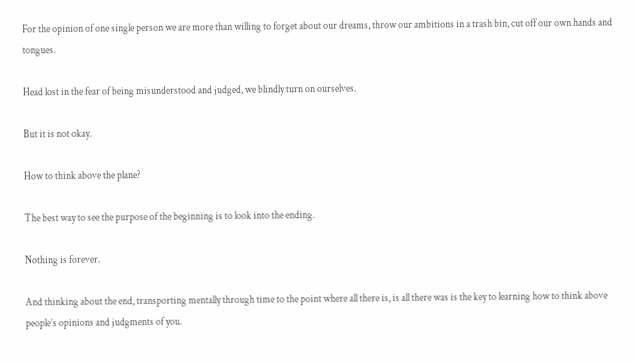For the opinion of one single person we are more than willing to forget about our dreams, throw our ambitions in a trash bin, cut off our own hands and tongues.

Head lost in the fear of being misunderstood and judged, we blindly turn on ourselves.

But it is not okay.

How to think above the plane?

The best way to see the purpose of the beginning is to look into the ending.

Nothing is forever.

And thinking about the end, transporting mentally through time to the point where all there is, is all there was is the key to learning how to think above people’s opinions and judgments of you.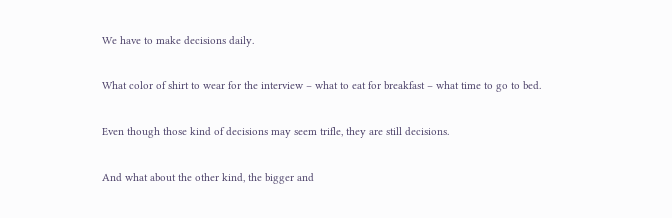We have to make decisions daily.

What color of shirt to wear for the interview – what to eat for breakfast – what time to go to bed.

Even though those kind of decisions may seem trifle, they are still decisions.

And what about the other kind, the bigger and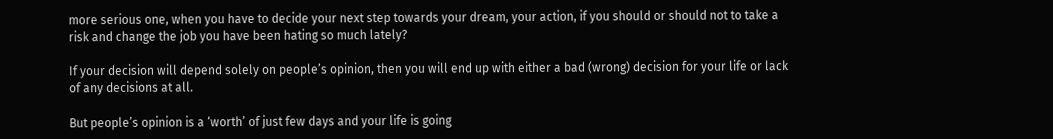more serious one, when you have to decide your next step towards your dream, your action, if you should or should not to take a risk and change the job you have been hating so much lately?

If your decision will depend solely on people’s opinion, then you will end up with either a bad (wrong) decision for your life or lack of any decisions at all.

But people’s opinion is a ‘worth’ of just few days and your life is going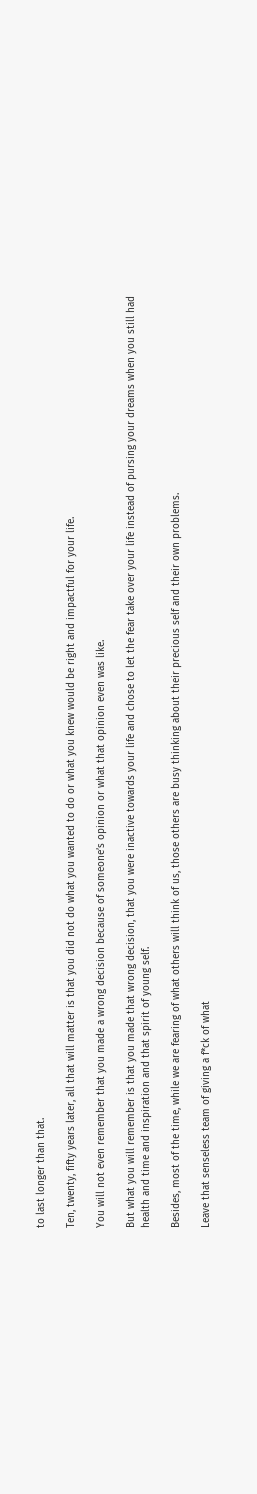to last longer than that.

Ten, twenty, fifty years later, all that will matter is that you did not do what you wanted to do or what you knew would be right and impactful for your life.

You will not even remember that you made a wrong decision because of someone’s opinion or what that opinion even was like.

But what you will remember is that you made that wrong decision, that you were inactive towards your life and chose to let the fear take over your life instead of pursing your dreams when you still had health and time and inspiration and that spirit of young self.

Besides, most of the time, while we are fearing of what others will think of us, those others are busy thinking about their precious self and their own problems.

Leave that senseless team of giving a f*ck of what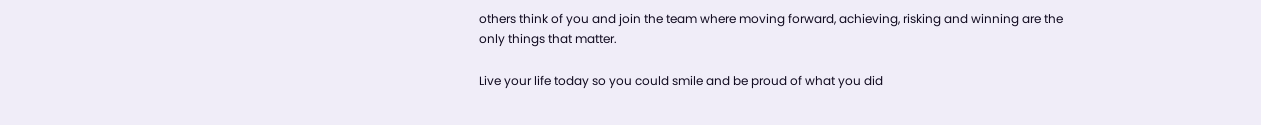others think of you and join the team where moving forward, achieving, risking and winning are the only things that matter.

Live your life today so you could smile and be proud of what you did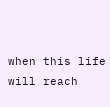when this life will reach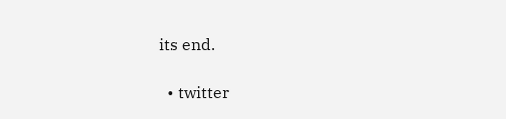its end.

  • twitter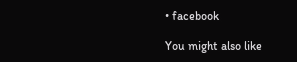• facebook

You might also like